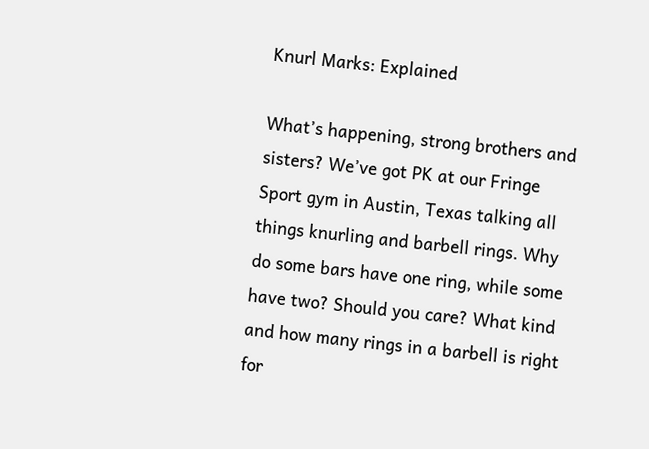Knurl Marks: Explained

What’s happening, strong brothers and sisters? We’ve got PK at our Fringe Sport gym in Austin, Texas talking all things knurling and barbell rings. Why do some bars have one ring, while some have two? Should you care? What kind and how many rings in a barbell is right for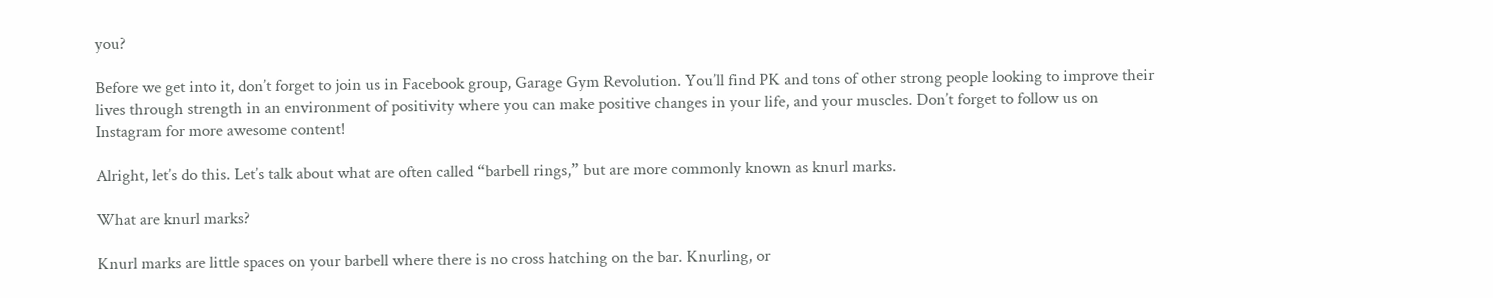you?

Before we get into it, don’t forget to join us in Facebook group, Garage Gym Revolution. You’ll find PK and tons of other strong people looking to improve their lives through strength in an environment of positivity where you can make positive changes in your life, and your muscles. Don’t forget to follow us on Instagram for more awesome content!

Alright, let’s do this. Let’s talk about what are often called “barbell rings,” but are more commonly known as knurl marks.

What are knurl marks?

Knurl marks are little spaces on your barbell where there is no cross hatching on the bar. Knurling, or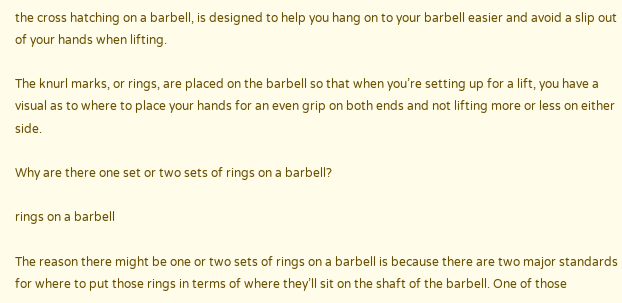the cross hatching on a barbell, is designed to help you hang on to your barbell easier and avoid a slip out of your hands when lifting.

The knurl marks, or rings, are placed on the barbell so that when you’re setting up for a lift, you have a visual as to where to place your hands for an even grip on both ends and not lifting more or less on either side.

Why are there one set or two sets of rings on a barbell?

rings on a barbell

The reason there might be one or two sets of rings on a barbell is because there are two major standards for where to put those rings in terms of where they’ll sit on the shaft of the barbell. One of those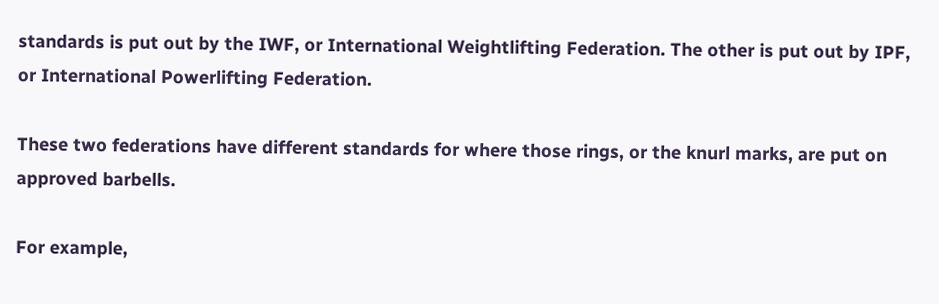standards is put out by the IWF, or International Weightlifting Federation. The other is put out by IPF, or International Powerlifting Federation.

These two federations have different standards for where those rings, or the knurl marks, are put on approved barbells.

For example,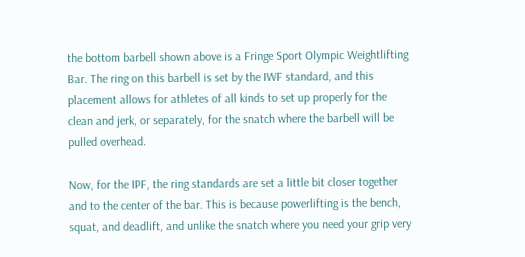the bottom barbell shown above is a Fringe Sport Olympic Weightlifting Bar. The ring on this barbell is set by the IWF standard, and this placement allows for athletes of all kinds to set up properly for the clean and jerk, or separately, for the snatch where the barbell will be pulled overhead.

Now, for the IPF, the ring standards are set a little bit closer together and to the center of the bar. This is because powerlifting is the bench, squat, and deadlift, and unlike the snatch where you need your grip very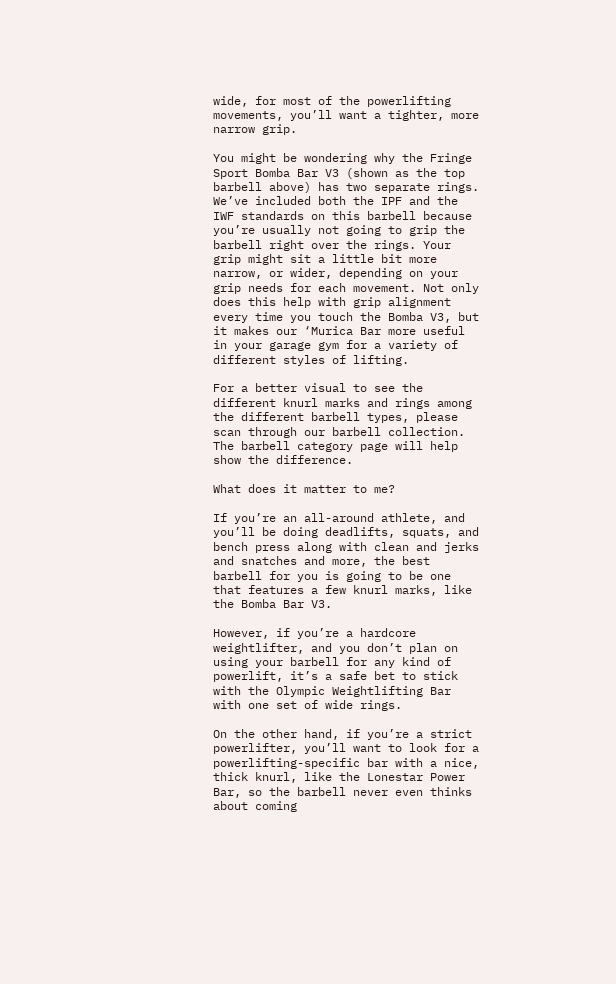wide, for most of the powerlifting movements, you’ll want a tighter, more narrow grip.

You might be wondering why the Fringe Sport Bomba Bar V3 (shown as the top barbell above) has two separate rings. We’ve included both the IPF and the IWF standards on this barbell because you’re usually not going to grip the barbell right over the rings. Your grip might sit a little bit more narrow, or wider, depending on your grip needs for each movement. Not only does this help with grip alignment every time you touch the Bomba V3, but it makes our ‘Murica Bar more useful in your garage gym for a variety of different styles of lifting.

For a better visual to see the different knurl marks and rings among the different barbell types, please scan through our barbell collection. The barbell category page will help show the difference.

What does it matter to me?

If you’re an all-around athlete, and you’ll be doing deadlifts, squats, and bench press along with clean and jerks and snatches and more, the best barbell for you is going to be one that features a few knurl marks, like the Bomba Bar V3.

However, if you’re a hardcore weightlifter, and you don’t plan on using your barbell for any kind of powerlift, it’s a safe bet to stick with the Olympic Weightlifting Bar with one set of wide rings.

On the other hand, if you’re a strict powerlifter, you’ll want to look for a powerlifting-specific bar with a nice, thick knurl, like the Lonestar Power Bar, so the barbell never even thinks about coming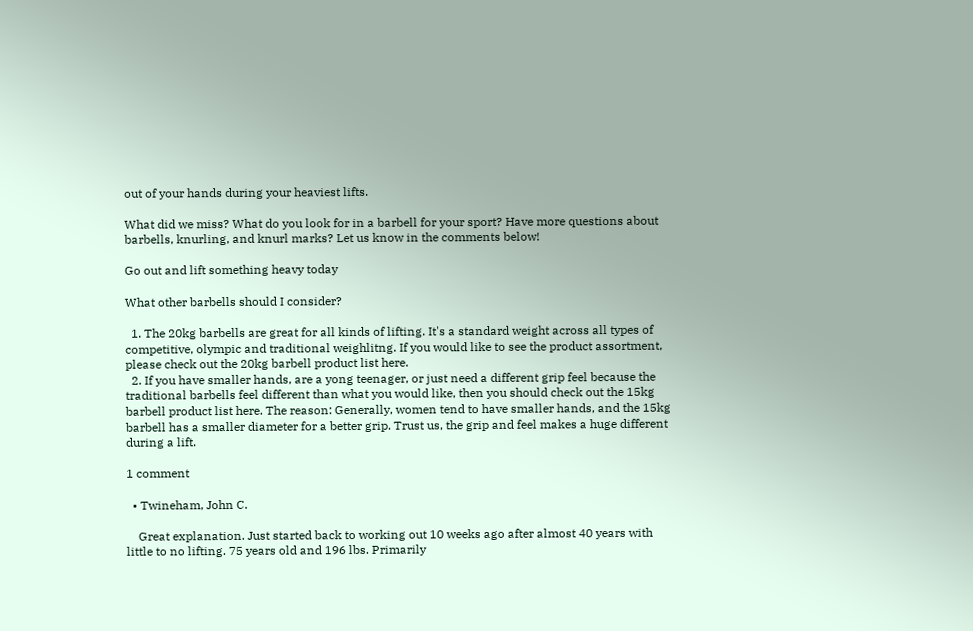out of your hands during your heaviest lifts.

What did we miss? What do you look for in a barbell for your sport? Have more questions about barbells, knurling, and knurl marks? Let us know in the comments below!

Go out and lift something heavy today

What other barbells should I consider?

  1. The 20kg barbells are great for all kinds of lifting. It's a standard weight across all types of competitive, olympic and traditional weighlitng. If you would like to see the product assortment, please check out the 20kg barbell product list here.
  2. If you have smaller hands, are a yong teenager, or just need a different grip feel because the traditional barbells feel different than what you would like, then you should check out the 15kg barbell product list here. The reason: Generally, women tend to have smaller hands, and the 15kg barbell has a smaller diameter for a better grip. Trust us, the grip and feel makes a huge different during a lift.

1 comment

  • Twineham, John C.

    Great explanation. Just started back to working out 10 weeks ago after almost 40 years with little to no lifting. 75 years old and 196 lbs. Primarily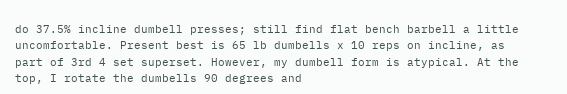do 37.5% incline dumbell presses; still find flat bench barbell a little uncomfortable. Present best is 65 lb dumbells x 10 reps on incline, as part of 3rd 4 set superset. However, my dumbell form is atypical. At the top, I rotate the dumbells 90 degrees and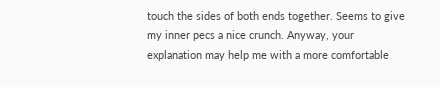touch the sides of both ends together. Seems to give my inner pecs a nice crunch. Anyway, your explanation may help me with a more comfortable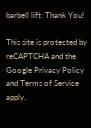barbell lift. Thank You!

This site is protected by reCAPTCHA and the Google Privacy Policy and Terms of Service apply.